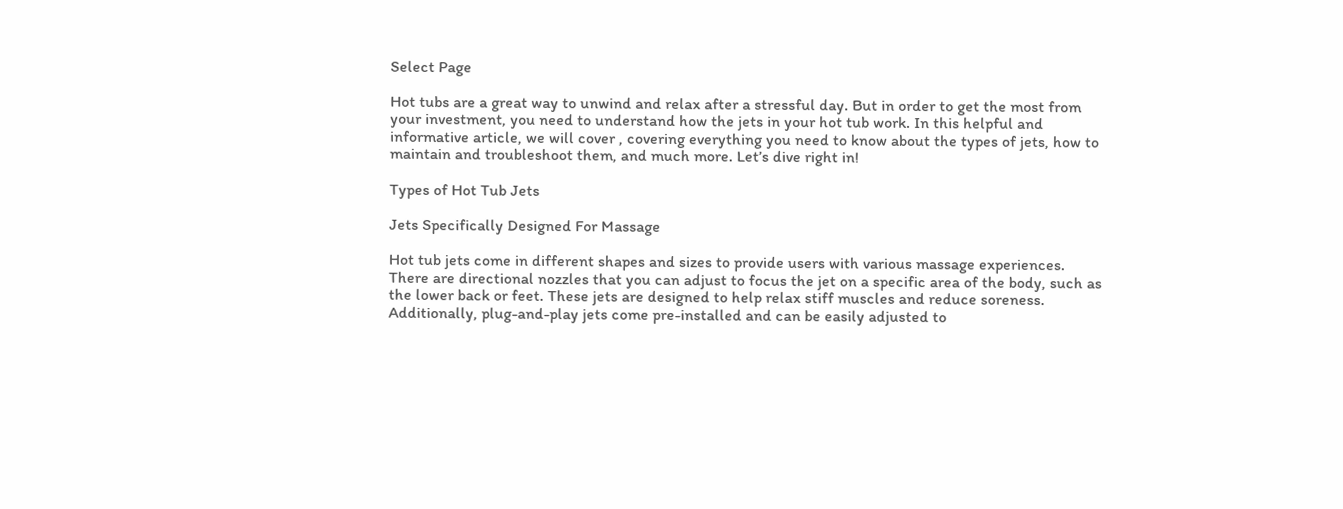Select Page

Hot tubs are a great way to unwind and relax after a stressful day. But in order to get the most from your investment, you need to understand how the jets in your hot tub work. In this helpful and informative article, we will cover , covering everything you need to know about the types of jets, how to maintain and troubleshoot them, and much more. Let’s dive right in!

Types of Hot Tub Jets

Jets Specifically Designed For Massage

Hot tub jets come in different shapes and sizes to provide users with various massage experiences. There are directional nozzles that you can adjust to focus the jet on a specific area of the body, such as the lower back or feet. These jets are designed to help relax stiff muscles and reduce soreness. Additionally, plug-and-play jets come pre-installed and can be easily adjusted to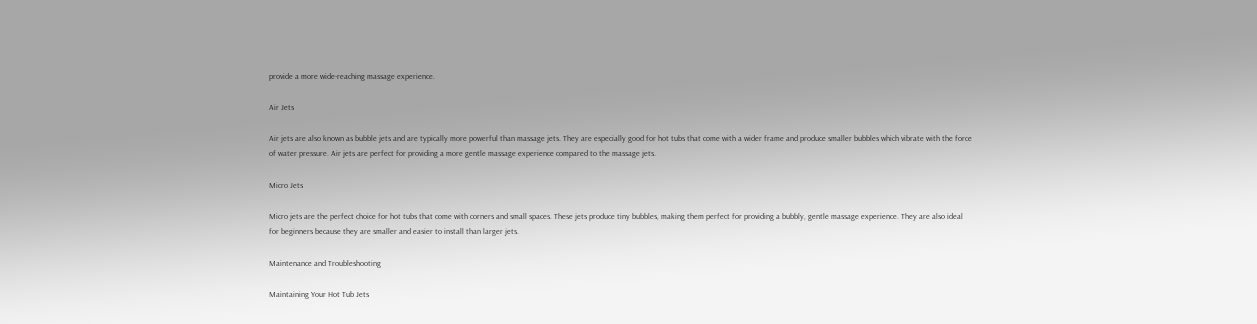provide a more wide-reaching massage experience.

Air Jets

Air jets are also known as bubble jets and are typically more powerful than massage jets. They are especially good for hot tubs that come with a wider frame and produce smaller bubbles which vibrate with the force of water pressure. Air jets are perfect for providing a more gentle massage experience compared to the massage jets.

Micro Jets

Micro jets are the perfect choice for hot tubs that come with corners and small spaces. These jets produce tiny bubbles, making them perfect for providing a bubbly, gentle massage experience. They are also ideal for beginners because they are smaller and easier to install than larger jets.

Maintenance and Troubleshooting

Maintaining Your Hot Tub Jets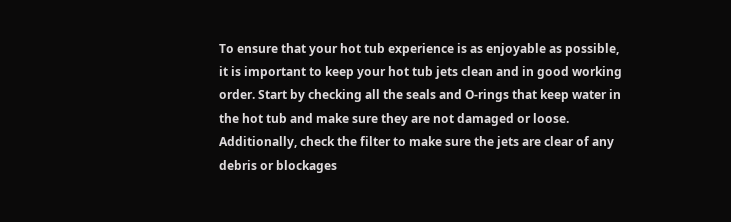To ensure that your hot tub experience is as enjoyable as possible, it is important to keep your hot tub jets clean and in good working order. Start by checking all the seals and O-rings that keep water in the hot tub and make sure they are not damaged or loose. Additionally, check the filter to make sure the jets are clear of any debris or blockages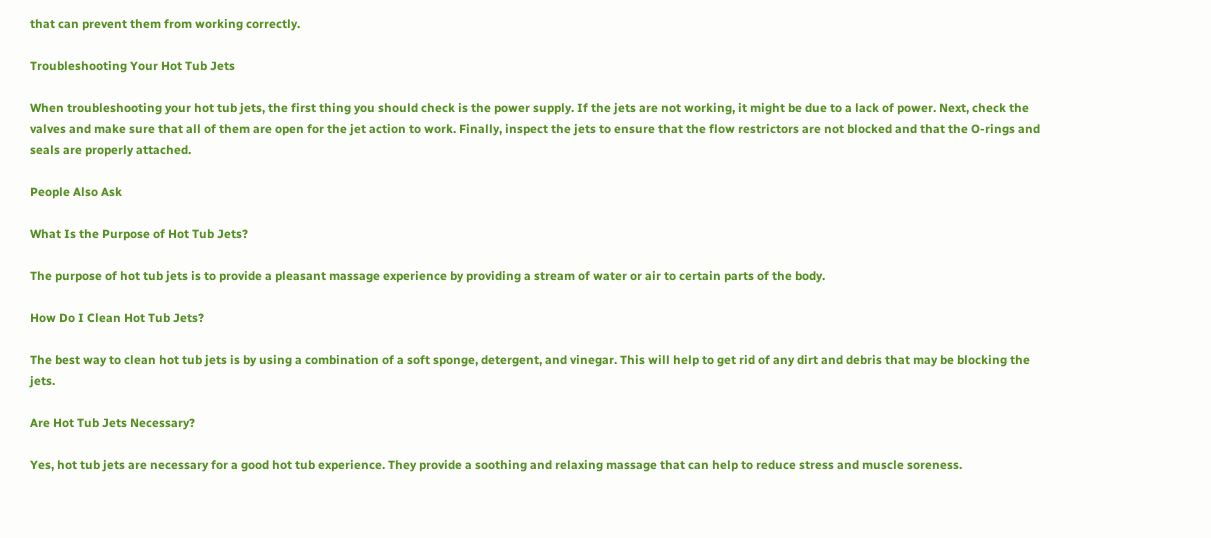that can prevent them from working correctly.

Troubleshooting Your Hot Tub Jets

When troubleshooting your hot tub jets, the first thing you should check is the power supply. If the jets are not working, it might be due to a lack of power. Next, check the valves and make sure that all of them are open for the jet action to work. Finally, inspect the jets to ensure that the flow restrictors are not blocked and that the O-rings and seals are properly attached.

People Also Ask

What Is the Purpose of Hot Tub Jets?

The purpose of hot tub jets is to provide a pleasant massage experience by providing a stream of water or air to certain parts of the body.

How Do I Clean Hot Tub Jets?

The best way to clean hot tub jets is by using a combination of a soft sponge, detergent, and vinegar. This will help to get rid of any dirt and debris that may be blocking the jets.

Are Hot Tub Jets Necessary?

Yes, hot tub jets are necessary for a good hot tub experience. They provide a soothing and relaxing massage that can help to reduce stress and muscle soreness.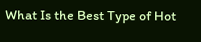What Is the Best Type of Hot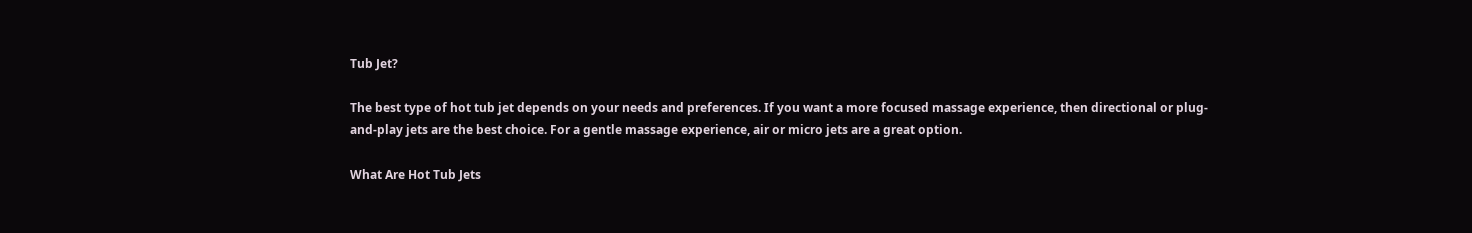Tub Jet?

The best type of hot tub jet depends on your needs and preferences. If you want a more focused massage experience, then directional or plug-and-play jets are the best choice. For a gentle massage experience, air or micro jets are a great option.

What Are Hot Tub Jets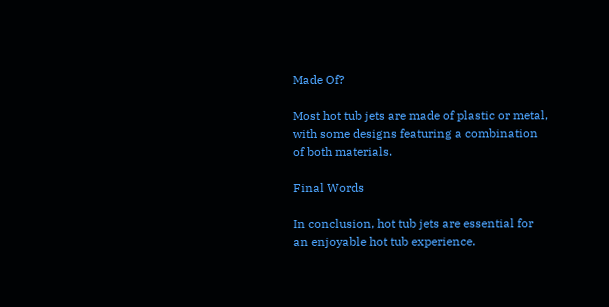Made Of?

Most hot tub jets are made of plastic or metal, with some designs featuring a combination of both materials.

Final Words

In conclusion, hot tub jets are essential for an enjoyable hot tub experience.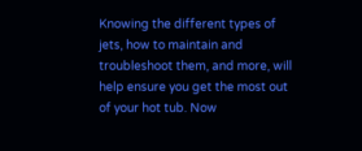Knowing the different types of jets, how to maintain and troubleshoot them, and more, will help ensure you get the most out of your hot tub. Now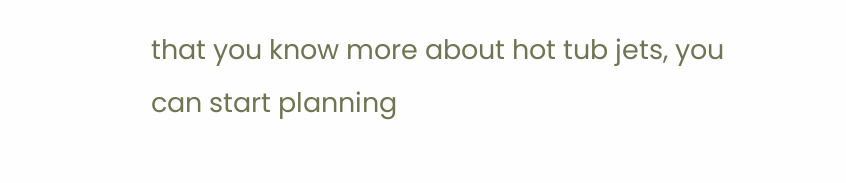that you know more about hot tub jets, you can start planning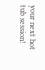your next hot tub session!